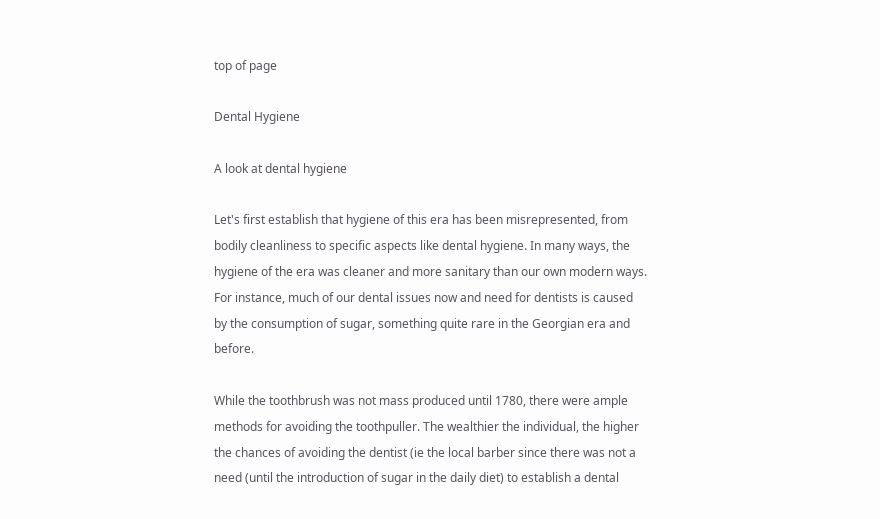top of page

Dental Hygiene

A look at dental hygiene

Let's first establish that hygiene of this era has been misrepresented, from bodily cleanliness to specific aspects like dental hygiene. In many ways, the hygiene of the era was cleaner and more sanitary than our own modern ways. For instance, much of our dental issues now and need for dentists is caused by the consumption of sugar, something quite rare in the Georgian era and before.

While the toothbrush was not mass produced until 1780, there were ample methods for avoiding the toothpuller. The wealthier the individual, the higher the chances of avoiding the dentist (ie the local barber since there was not a need (until the introduction of sugar in the daily diet) to establish a dental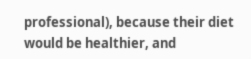professional), because their diet would be healthier, and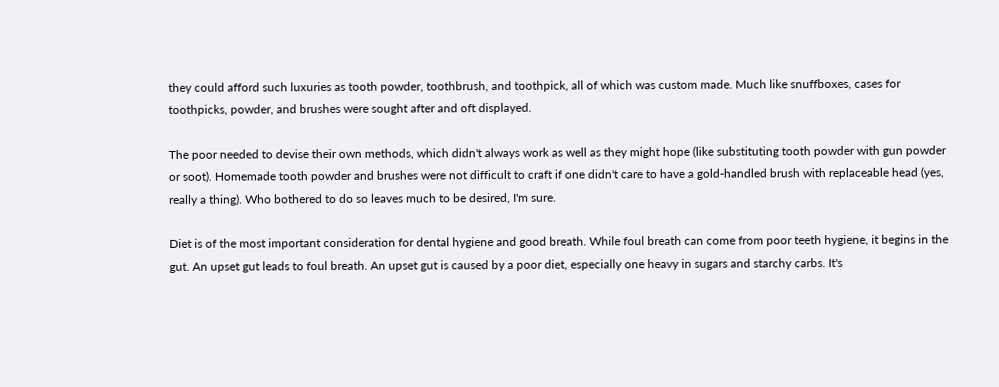they could afford such luxuries as tooth powder, toothbrush, and toothpick, all of which was custom made. Much like snuffboxes, cases for toothpicks, powder, and brushes were sought after and oft displayed.

The poor needed to devise their own methods, which didn't always work as well as they might hope (like substituting tooth powder with gun powder or soot). Homemade tooth powder and brushes were not difficult to craft if one didn't care to have a gold-handled brush with replaceable head (yes, really a thing). Who bothered to do so leaves much to be desired, I'm sure.

Diet is of the most important consideration for dental hygiene and good breath. While foul breath can come from poor teeth hygiene, it begins in the gut. An upset gut leads to foul breath. An upset gut is caused by a poor diet, especially one heavy in sugars and starchy carbs. It's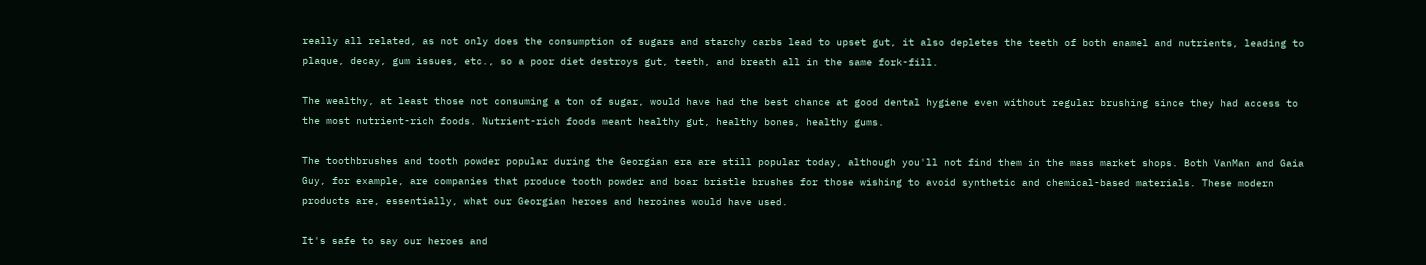really all related, as not only does the consumption of sugars and starchy carbs lead to upset gut, it also depletes the teeth of both enamel and nutrients, leading to plaque, decay, gum issues, etc., so a poor diet destroys gut, teeth, and breath all in the same fork-fill.

The wealthy, at least those not consuming a ton of sugar, would have had the best chance at good dental hygiene even without regular brushing since they had access to the most nutrient-rich foods. Nutrient-rich foods meant healthy gut, healthy bones, healthy gums.

The toothbrushes and tooth powder popular during the Georgian era are still popular today, although you'll not find them in the mass market shops. Both VanMan and Gaia Guy, for example, are companies that produce tooth powder and boar bristle brushes for those wishing to avoid synthetic and chemical-based materials. These modern products are, essentially, what our Georgian heroes and heroines would have used.

It's safe to say our heroes and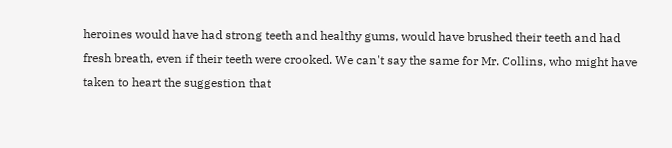heroines would have had strong teeth and healthy gums, would have brushed their teeth and had fresh breath, even if their teeth were crooked. We can't say the same for Mr. Collins, who might have taken to heart the suggestion that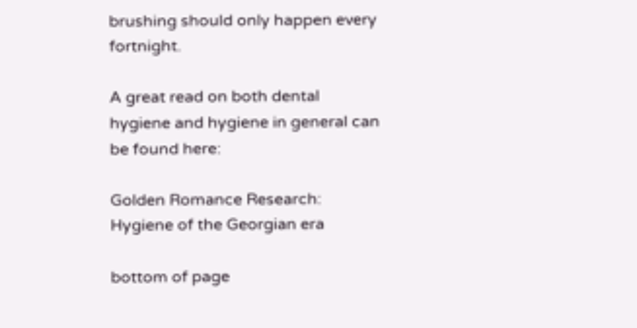brushing should only happen every fortnight.

A great read on both dental hygiene and hygiene in general can be found here:

Golden Romance Research: Hygiene of the Georgian era

bottom of page